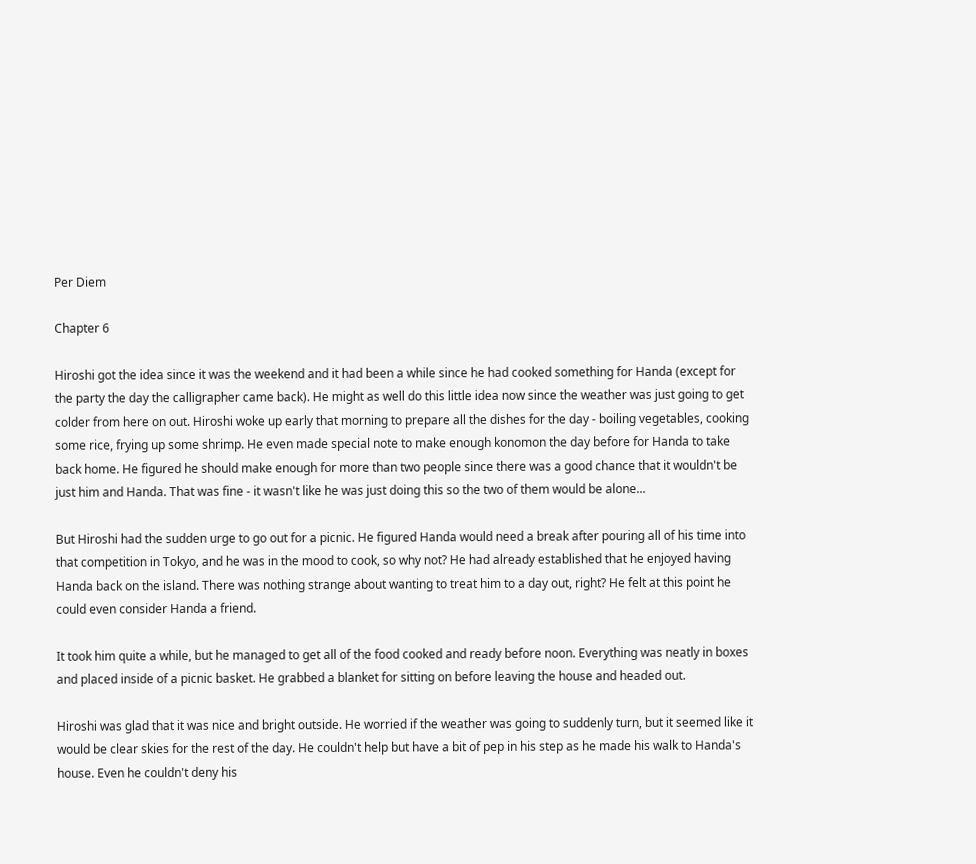Per Diem

Chapter 6

Hiroshi got the idea since it was the weekend and it had been a while since he had cooked something for Handa (except for the party the day the calligrapher came back). He might as well do this little idea now since the weather was just going to get colder from here on out. Hiroshi woke up early that morning to prepare all the dishes for the day - boiling vegetables, cooking some rice, frying up some shrimp. He even made special note to make enough konomon the day before for Handa to take back home. He figured he should make enough for more than two people since there was a good chance that it wouldn't be just him and Handa. That was fine - it wasn't like he was just doing this so the two of them would be alone...

But Hiroshi had the sudden urge to go out for a picnic. He figured Handa would need a break after pouring all of his time into that competition in Tokyo, and he was in the mood to cook, so why not? He had already established that he enjoyed having Handa back on the island. There was nothing strange about wanting to treat him to a day out, right? He felt at this point he could even consider Handa a friend.

It took him quite a while, but he managed to get all of the food cooked and ready before noon. Everything was neatly in boxes and placed inside of a picnic basket. He grabbed a blanket for sitting on before leaving the house and headed out.

Hiroshi was glad that it was nice and bright outside. He worried if the weather was going to suddenly turn, but it seemed like it would be clear skies for the rest of the day. He couldn't help but have a bit of pep in his step as he made his walk to Handa's house. Even he couldn't deny his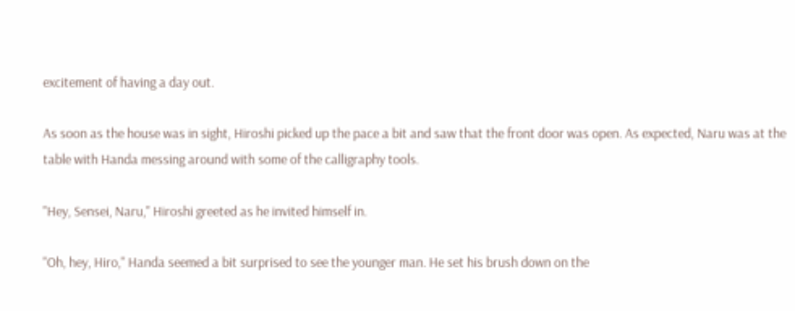excitement of having a day out.

As soon as the house was in sight, Hiroshi picked up the pace a bit and saw that the front door was open. As expected, Naru was at the table with Handa messing around with some of the calligraphy tools.

"Hey, Sensei, Naru," Hiroshi greeted as he invited himself in.

"Oh, hey, Hiro," Handa seemed a bit surprised to see the younger man. He set his brush down on the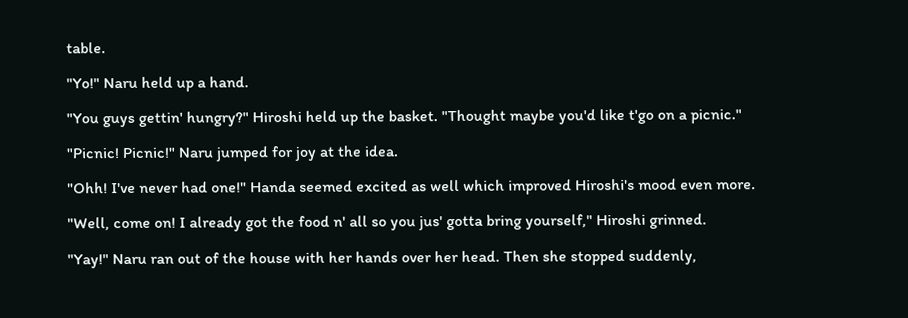table.

"Yo!" Naru held up a hand.

"You guys gettin' hungry?" Hiroshi held up the basket. "Thought maybe you'd like t'go on a picnic."

"Picnic! Picnic!" Naru jumped for joy at the idea.

"Ohh! I've never had one!" Handa seemed excited as well which improved Hiroshi's mood even more.

"Well, come on! I already got the food n' all so you jus' gotta bring yourself," Hiroshi grinned.

"Yay!" Naru ran out of the house with her hands over her head. Then she stopped suddenly,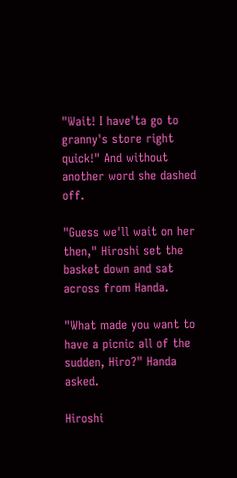"Wait! I have'ta go to granny's store right quick!" And without another word she dashed off.

"Guess we'll wait on her then," Hiroshi set the basket down and sat across from Handa.

"What made you want to have a picnic all of the sudden, Hiro?" Handa asked.

Hiroshi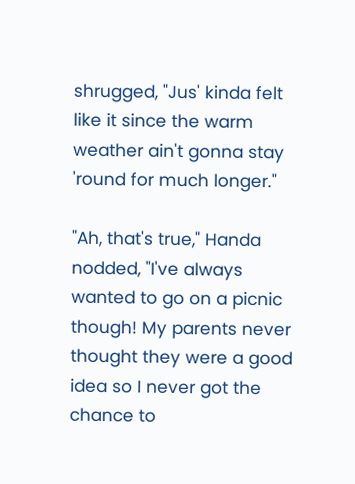shrugged, "Jus' kinda felt like it since the warm weather ain't gonna stay 'round for much longer."

"Ah, that's true," Handa nodded, "I've always wanted to go on a picnic though! My parents never thought they were a good idea so I never got the chance to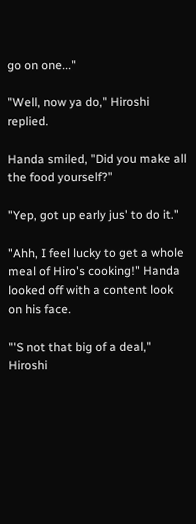go on one..."

"Well, now ya do," Hiroshi replied.

Handa smiled, "Did you make all the food yourself?"

"Yep, got up early jus' to do it."

"Ahh, I feel lucky to get a whole meal of Hiro's cooking!" Handa looked off with a content look on his face.

"'S not that big of a deal," Hiroshi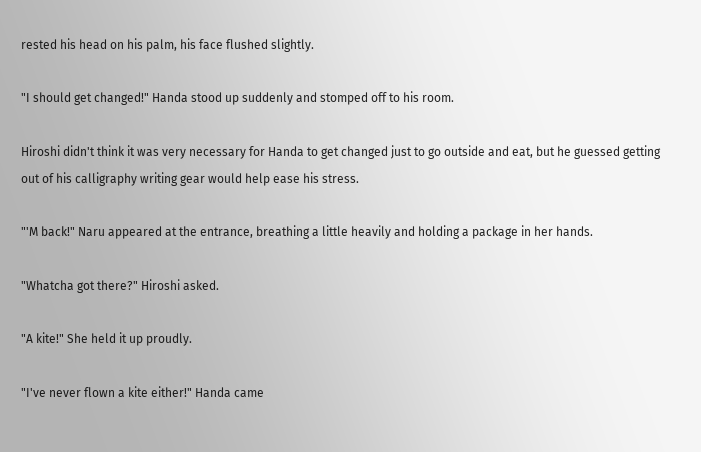rested his head on his palm, his face flushed slightly.

"I should get changed!" Handa stood up suddenly and stomped off to his room.

Hiroshi didn't think it was very necessary for Handa to get changed just to go outside and eat, but he guessed getting out of his calligraphy writing gear would help ease his stress.

"'M back!" Naru appeared at the entrance, breathing a little heavily and holding a package in her hands.

"Whatcha got there?" Hiroshi asked.

"A kite!" She held it up proudly.

"I've never flown a kite either!" Handa came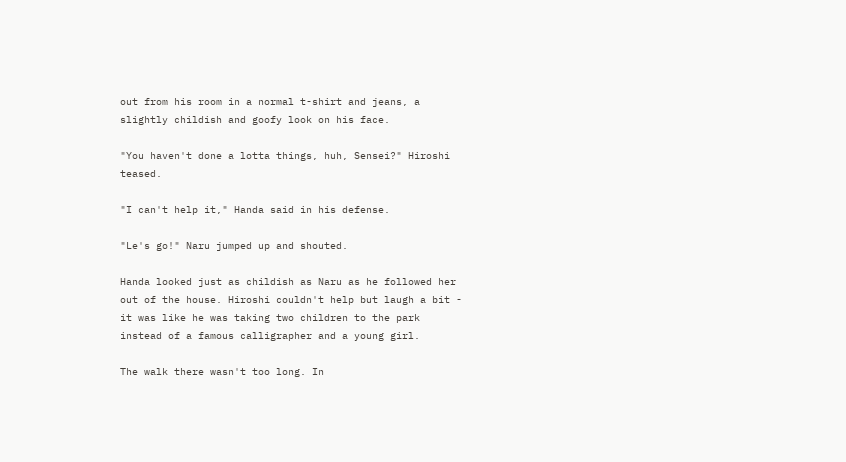out from his room in a normal t-shirt and jeans, a slightly childish and goofy look on his face.

"You haven't done a lotta things, huh, Sensei?" Hiroshi teased.

"I can't help it," Handa said in his defense.

"Le's go!" Naru jumped up and shouted.

Handa looked just as childish as Naru as he followed her out of the house. Hiroshi couldn't help but laugh a bit - it was like he was taking two children to the park instead of a famous calligrapher and a young girl.

The walk there wasn't too long. In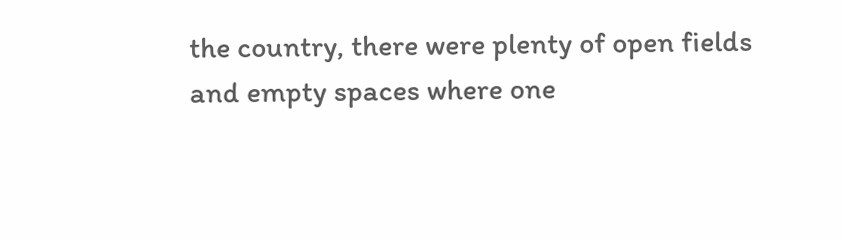the country, there were plenty of open fields and empty spaces where one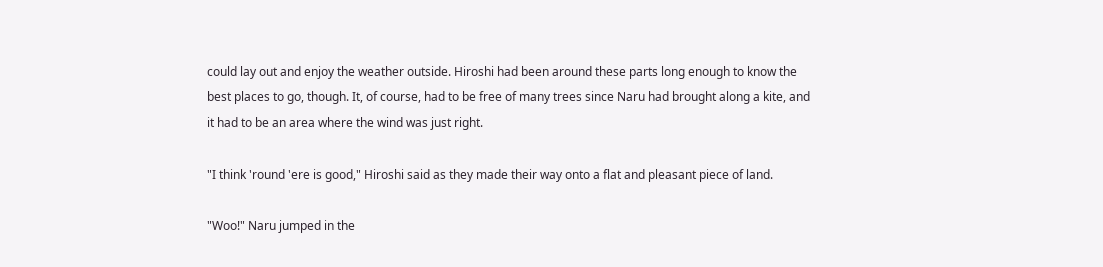could lay out and enjoy the weather outside. Hiroshi had been around these parts long enough to know the best places to go, though. It, of course, had to be free of many trees since Naru had brought along a kite, and it had to be an area where the wind was just right.

"I think 'round 'ere is good," Hiroshi said as they made their way onto a flat and pleasant piece of land.

"Woo!" Naru jumped in the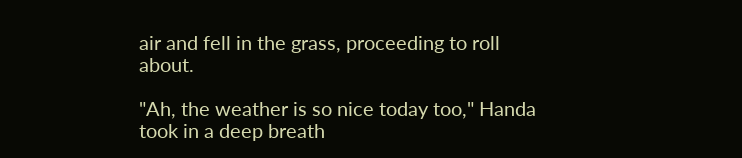air and fell in the grass, proceeding to roll about.

"Ah, the weather is so nice today too," Handa took in a deep breath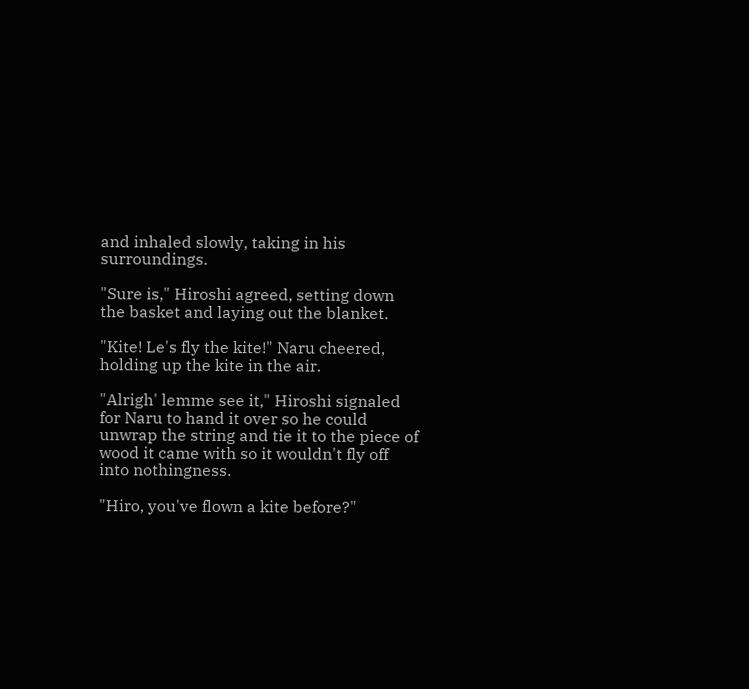and inhaled slowly, taking in his surroundings.

"Sure is," Hiroshi agreed, setting down the basket and laying out the blanket.

"Kite! Le's fly the kite!" Naru cheered, holding up the kite in the air.

"Alrigh' lemme see it," Hiroshi signaled for Naru to hand it over so he could unwrap the string and tie it to the piece of wood it came with so it wouldn't fly off into nothingness.

"Hiro, you've flown a kite before?"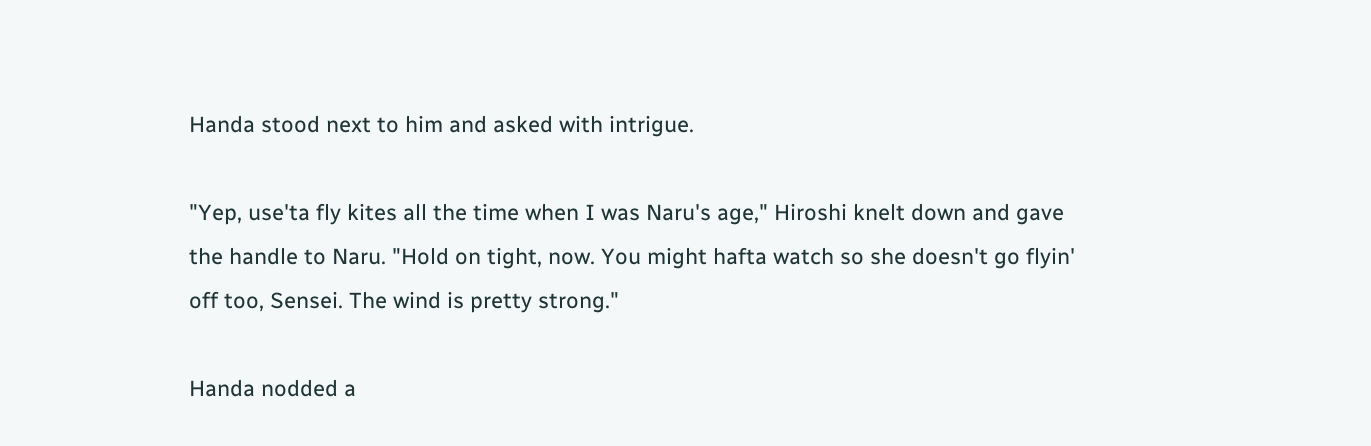Handa stood next to him and asked with intrigue.

"Yep, use'ta fly kites all the time when I was Naru's age," Hiroshi knelt down and gave the handle to Naru. "Hold on tight, now. You might hafta watch so she doesn't go flyin' off too, Sensei. The wind is pretty strong."

Handa nodded a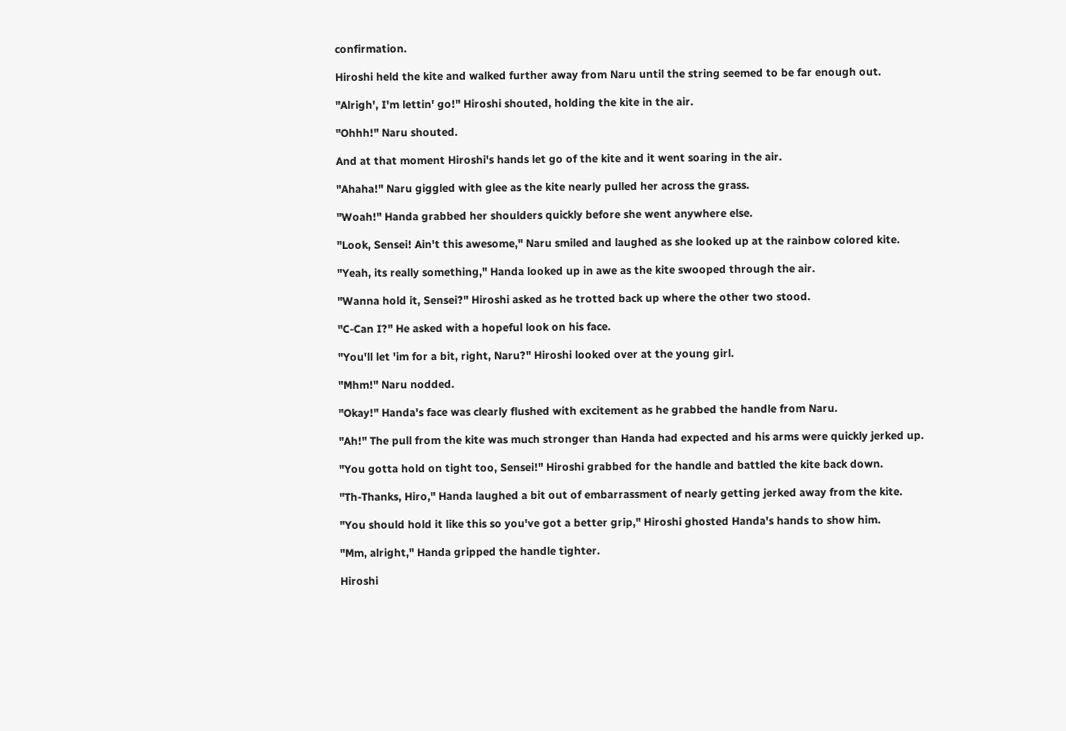confirmation.

Hiroshi held the kite and walked further away from Naru until the string seemed to be far enough out.

"Alrigh', I'm lettin' go!" Hiroshi shouted, holding the kite in the air.

"Ohhh!" Naru shouted.

And at that moment Hiroshi's hands let go of the kite and it went soaring in the air.

"Ahaha!" Naru giggled with glee as the kite nearly pulled her across the grass.

"Woah!" Handa grabbed her shoulders quickly before she went anywhere else.

"Look, Sensei! Ain't this awesome," Naru smiled and laughed as she looked up at the rainbow colored kite.

"Yeah, its really something," Handa looked up in awe as the kite swooped through the air.

"Wanna hold it, Sensei?" Hiroshi asked as he trotted back up where the other two stood.

"C-Can I?" He asked with a hopeful look on his face.

"You'll let 'im for a bit, right, Naru?" Hiroshi looked over at the young girl.

"Mhm!" Naru nodded.

"Okay!" Handa's face was clearly flushed with excitement as he grabbed the handle from Naru.

"Ah!" The pull from the kite was much stronger than Handa had expected and his arms were quickly jerked up.

"You gotta hold on tight too, Sensei!" Hiroshi grabbed for the handle and battled the kite back down.

"Th-Thanks, Hiro," Handa laughed a bit out of embarrassment of nearly getting jerked away from the kite.

"You should hold it like this so you've got a better grip," Hiroshi ghosted Handa's hands to show him.

"Mm, alright," Handa gripped the handle tighter.

Hiroshi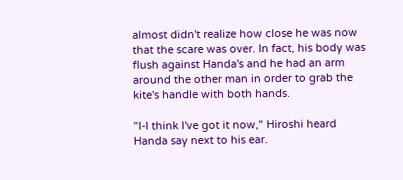almost didn't realize how close he was now that the scare was over. In fact, his body was flush against Handa's and he had an arm around the other man in order to grab the kite's handle with both hands.

"I-I think I've got it now," Hiroshi heard Handa say next to his ear.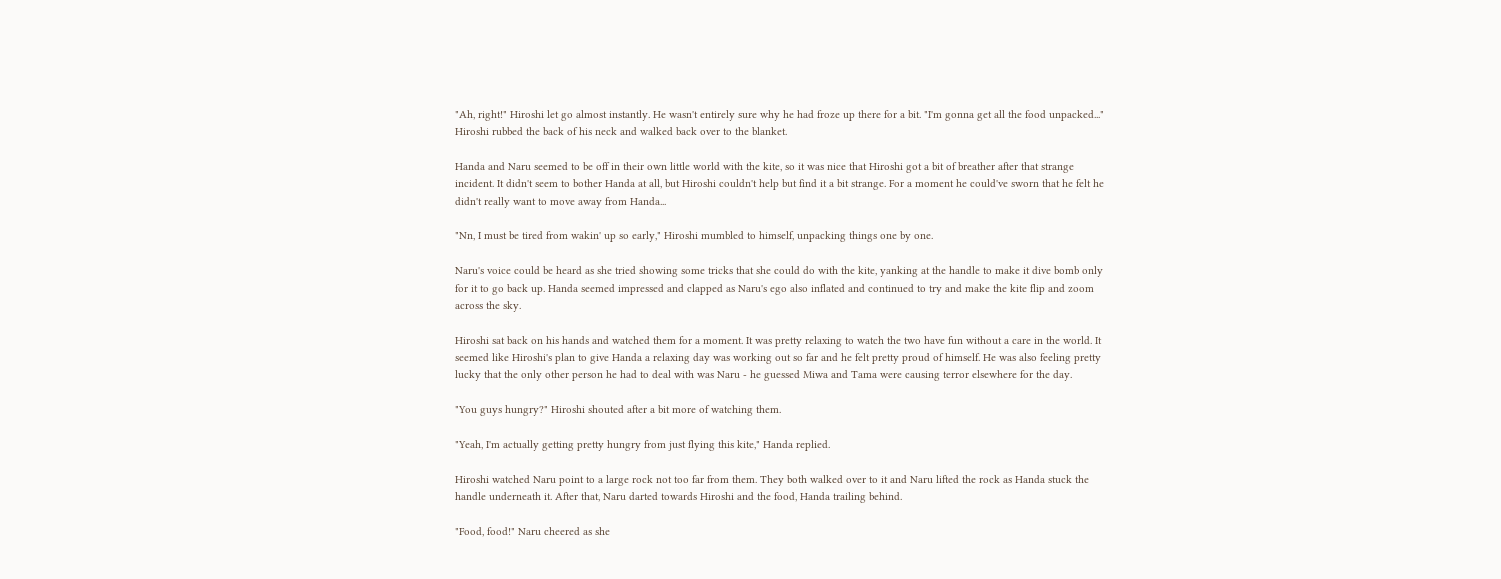"Ah, right!" Hiroshi let go almost instantly. He wasn't entirely sure why he had froze up there for a bit. "I'm gonna get all the food unpacked..." Hiroshi rubbed the back of his neck and walked back over to the blanket.

Handa and Naru seemed to be off in their own little world with the kite, so it was nice that Hiroshi got a bit of breather after that strange incident. It didn't seem to bother Handa at all, but Hiroshi couldn't help but find it a bit strange. For a moment he could've sworn that he felt he didn't really want to move away from Handa...

"Nn, I must be tired from wakin' up so early," Hiroshi mumbled to himself, unpacking things one by one.

Naru's voice could be heard as she tried showing some tricks that she could do with the kite, yanking at the handle to make it dive bomb only for it to go back up. Handa seemed impressed and clapped as Naru's ego also inflated and continued to try and make the kite flip and zoom across the sky.

Hiroshi sat back on his hands and watched them for a moment. It was pretty relaxing to watch the two have fun without a care in the world. It seemed like Hiroshi's plan to give Handa a relaxing day was working out so far and he felt pretty proud of himself. He was also feeling pretty lucky that the only other person he had to deal with was Naru - he guessed Miwa and Tama were causing terror elsewhere for the day.

"You guys hungry?" Hiroshi shouted after a bit more of watching them.

"Yeah, I'm actually getting pretty hungry from just flying this kite," Handa replied.

Hiroshi watched Naru point to a large rock not too far from them. They both walked over to it and Naru lifted the rock as Handa stuck the handle underneath it. After that, Naru darted towards Hiroshi and the food, Handa trailing behind.

"Food, food!" Naru cheered as she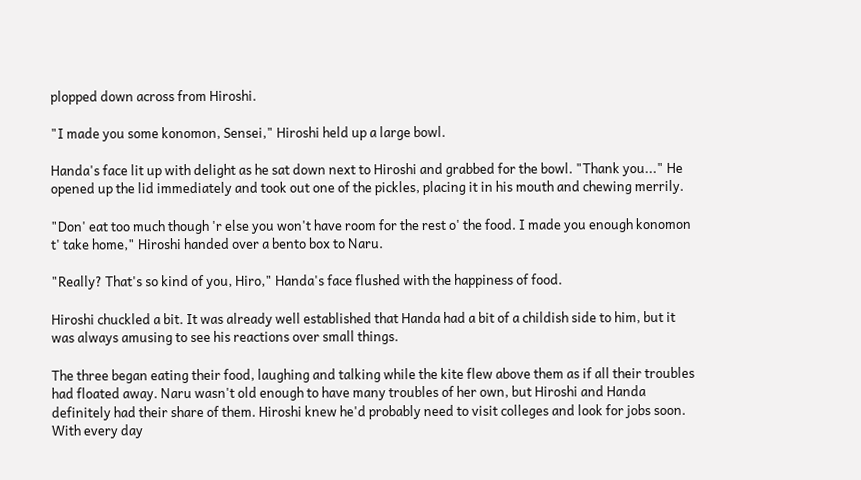plopped down across from Hiroshi.

"I made you some konomon, Sensei," Hiroshi held up a large bowl.

Handa's face lit up with delight as he sat down next to Hiroshi and grabbed for the bowl. "Thank you..." He opened up the lid immediately and took out one of the pickles, placing it in his mouth and chewing merrily.

"Don' eat too much though 'r else you won't have room for the rest o' the food. I made you enough konomon t' take home," Hiroshi handed over a bento box to Naru.

"Really? That's so kind of you, Hiro," Handa's face flushed with the happiness of food.

Hiroshi chuckled a bit. It was already well established that Handa had a bit of a childish side to him, but it was always amusing to see his reactions over small things.

The three began eating their food, laughing and talking while the kite flew above them as if all their troubles had floated away. Naru wasn't old enough to have many troubles of her own, but Hiroshi and Handa definitely had their share of them. Hiroshi knew he'd probably need to visit colleges and look for jobs soon. With every day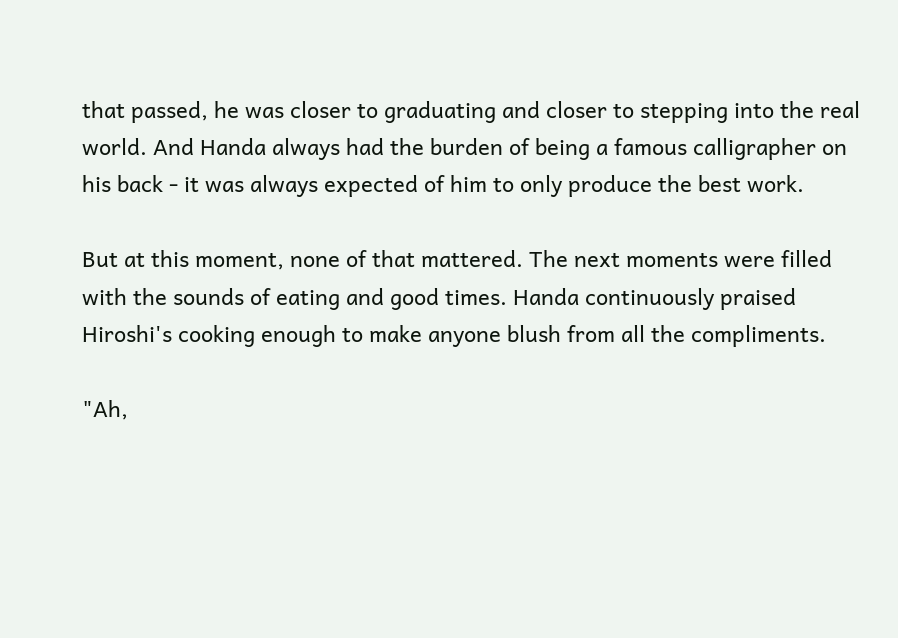that passed, he was closer to graduating and closer to stepping into the real world. And Handa always had the burden of being a famous calligrapher on his back - it was always expected of him to only produce the best work.

But at this moment, none of that mattered. The next moments were filled with the sounds of eating and good times. Handa continuously praised Hiroshi's cooking enough to make anyone blush from all the compliments.

"Ah,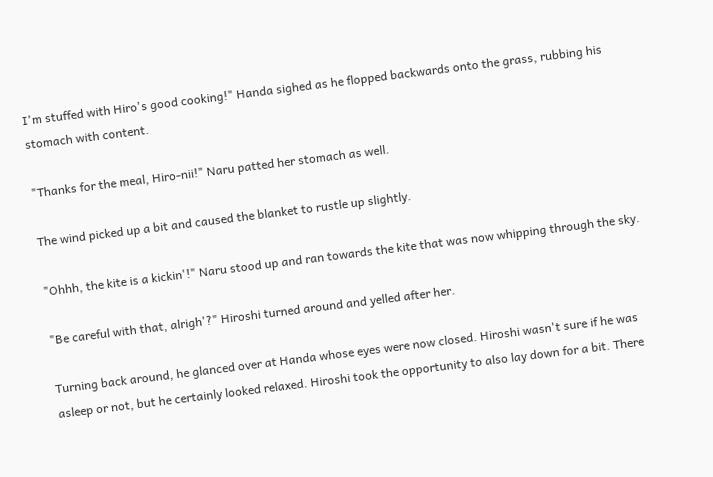I'm stuffed with Hiro's good cooking!" Handa sighed as he flopped backwards onto the grass, rubbing his stomach with content.

"Thanks for the meal, Hiro-nii!" Naru patted her stomach as well.

The wind picked up a bit and caused the blanket to rustle up slightly.

"Ohhh, the kite is a kickin'!" Naru stood up and ran towards the kite that was now whipping through the sky.

"Be careful with that, alrigh'?" Hiroshi turned around and yelled after her.

Turning back around, he glanced over at Handa whose eyes were now closed. Hiroshi wasn't sure if he was asleep or not, but he certainly looked relaxed. Hiroshi took the opportunity to also lay down for a bit. There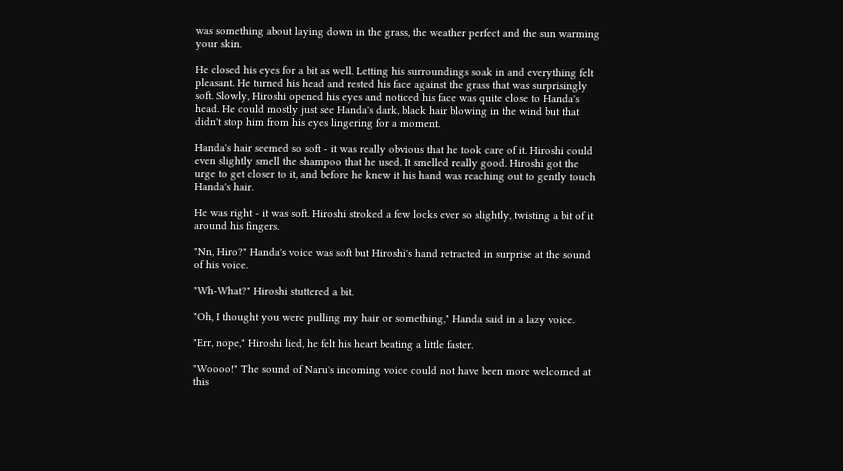was something about laying down in the grass, the weather perfect and the sun warming your skin.

He closed his eyes for a bit as well. Letting his surroundings soak in and everything felt pleasant. He turned his head and rested his face against the grass that was surprisingly soft. Slowly, Hiroshi opened his eyes and noticed his face was quite close to Handa's head. He could mostly just see Handa's dark, black hair blowing in the wind but that didn't stop him from his eyes lingering for a moment.

Handa's hair seemed so soft - it was really obvious that he took care of it. Hiroshi could even slightly smell the shampoo that he used. It smelled really good. Hiroshi got the urge to get closer to it, and before he knew it his hand was reaching out to gently touch Handa's hair.

He was right - it was soft. Hiroshi stroked a few locks ever so slightly, twisting a bit of it around his fingers.

"Nn, Hiro?" Handa's voice was soft but Hiroshi's hand retracted in surprise at the sound of his voice.

"Wh-What?" Hiroshi stuttered a bit.

"Oh, I thought you were pulling my hair or something," Handa said in a lazy voice.

"Err, nope," Hiroshi lied, he felt his heart beating a little faster.

"Woooo!" The sound of Naru's incoming voice could not have been more welcomed at this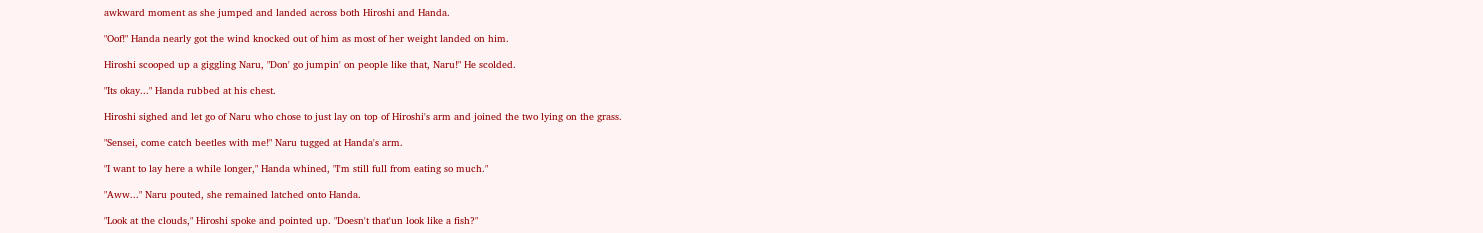awkward moment as she jumped and landed across both Hiroshi and Handa.

"Oof!" Handa nearly got the wind knocked out of him as most of her weight landed on him.

Hiroshi scooped up a giggling Naru, "Don' go jumpin' on people like that, Naru!" He scolded.

"Its okay..." Handa rubbed at his chest.

Hiroshi sighed and let go of Naru who chose to just lay on top of Hiroshi's arm and joined the two lying on the grass.

"Sensei, come catch beetles with me!" Naru tugged at Handa's arm.

"I want to lay here a while longer," Handa whined, "I'm still full from eating so much."

"Aww..." Naru pouted, she remained latched onto Handa.

"Look at the clouds," Hiroshi spoke and pointed up. "Doesn't that'un look like a fish?"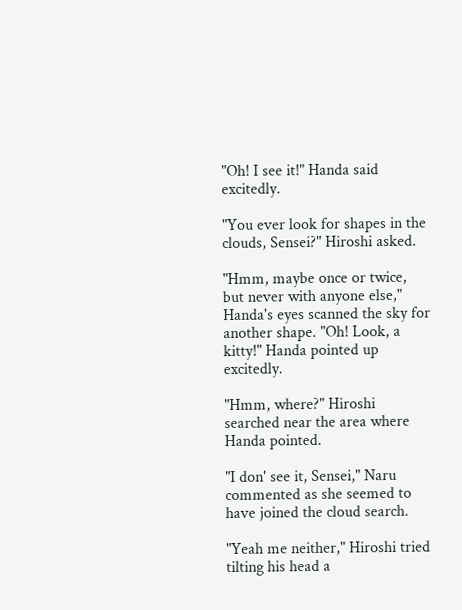"Oh! I see it!" Handa said excitedly.

"You ever look for shapes in the clouds, Sensei?" Hiroshi asked.

"Hmm, maybe once or twice, but never with anyone else," Handa's eyes scanned the sky for another shape. "Oh! Look, a kitty!" Handa pointed up excitedly.

"Hmm, where?" Hiroshi searched near the area where Handa pointed.

"I don' see it, Sensei," Naru commented as she seemed to have joined the cloud search.

"Yeah me neither," Hiroshi tried tilting his head a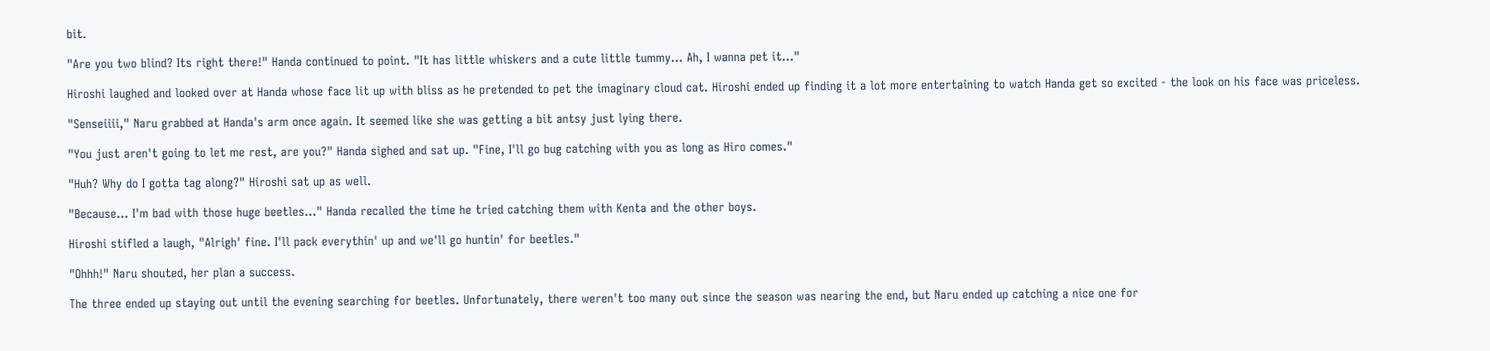bit.

"Are you two blind? Its right there!" Handa continued to point. "It has little whiskers and a cute little tummy... Ah, I wanna pet it..."

Hiroshi laughed and looked over at Handa whose face lit up with bliss as he pretended to pet the imaginary cloud cat. Hiroshi ended up finding it a lot more entertaining to watch Handa get so excited - the look on his face was priceless.

"Senseiiii," Naru grabbed at Handa's arm once again. It seemed like she was getting a bit antsy just lying there.

"You just aren't going to let me rest, are you?" Handa sighed and sat up. "Fine, I'll go bug catching with you as long as Hiro comes."

"Huh? Why do I gotta tag along?" Hiroshi sat up as well.

"Because... I'm bad with those huge beetles..." Handa recalled the time he tried catching them with Kenta and the other boys.

Hiroshi stifled a laugh, "Alrigh' fine. I'll pack everythin' up and we'll go huntin' for beetles."

"Ohhh!" Naru shouted, her plan a success.

The three ended up staying out until the evening searching for beetles. Unfortunately, there weren't too many out since the season was nearing the end, but Naru ended up catching a nice one for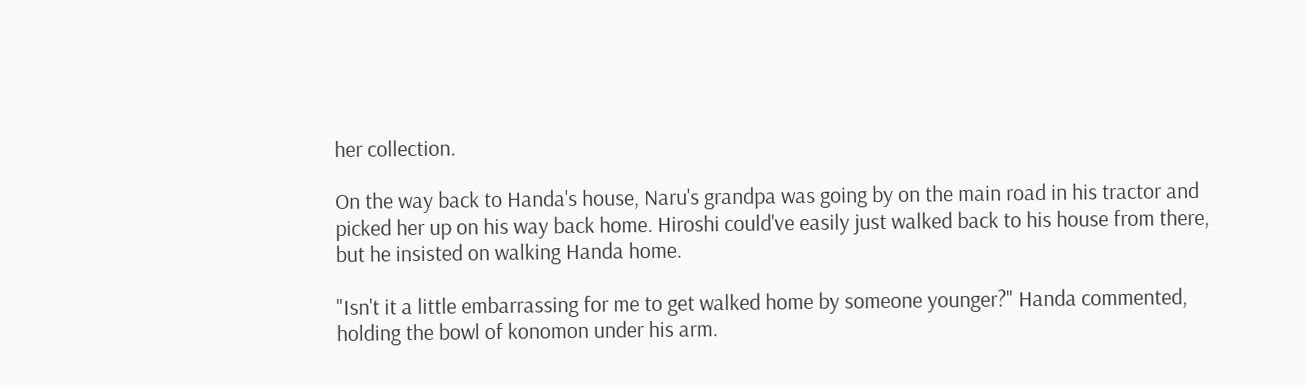her collection.

On the way back to Handa's house, Naru's grandpa was going by on the main road in his tractor and picked her up on his way back home. Hiroshi could've easily just walked back to his house from there, but he insisted on walking Handa home.

"Isn't it a little embarrassing for me to get walked home by someone younger?" Handa commented, holding the bowl of konomon under his arm.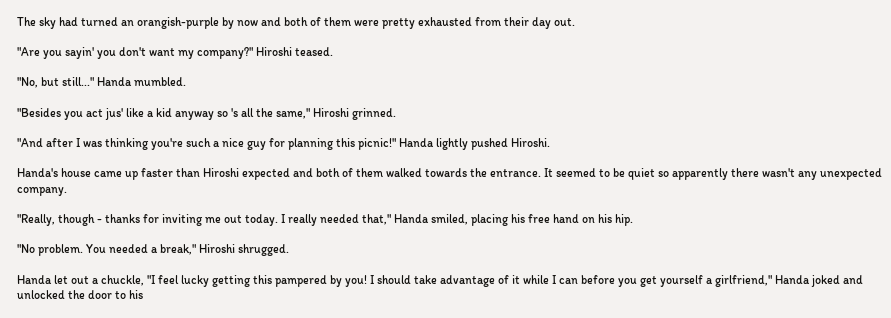The sky had turned an orangish-purple by now and both of them were pretty exhausted from their day out.

"Are you sayin' you don't want my company?" Hiroshi teased.

"No, but still..." Handa mumbled.

"Besides you act jus' like a kid anyway so 's all the same," Hiroshi grinned.

"And after I was thinking you're such a nice guy for planning this picnic!" Handa lightly pushed Hiroshi.

Handa's house came up faster than Hiroshi expected and both of them walked towards the entrance. It seemed to be quiet so apparently there wasn't any unexpected company.

"Really, though - thanks for inviting me out today. I really needed that," Handa smiled, placing his free hand on his hip.

"No problem. You needed a break," Hiroshi shrugged.

Handa let out a chuckle, "I feel lucky getting this pampered by you! I should take advantage of it while I can before you get yourself a girlfriend," Handa joked and unlocked the door to his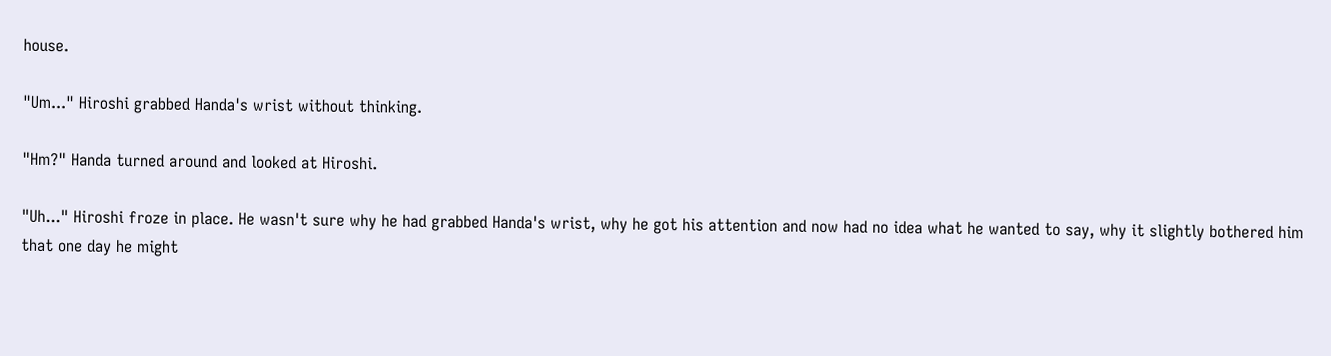house.

"Um..." Hiroshi grabbed Handa's wrist without thinking.

"Hm?" Handa turned around and looked at Hiroshi.

"Uh..." Hiroshi froze in place. He wasn't sure why he had grabbed Handa's wrist, why he got his attention and now had no idea what he wanted to say, why it slightly bothered him that one day he might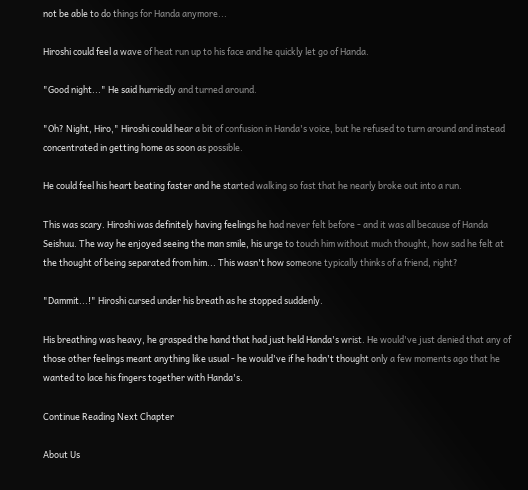not be able to do things for Handa anymore...

Hiroshi could feel a wave of heat run up to his face and he quickly let go of Handa.

"Good night..." He said hurriedly and turned around.

"Oh? Night, Hiro," Hiroshi could hear a bit of confusion in Handa's voice, but he refused to turn around and instead concentrated in getting home as soon as possible.

He could feel his heart beating faster and he started walking so fast that he nearly broke out into a run.

This was scary. Hiroshi was definitely having feelings he had never felt before - and it was all because of Handa Seishuu. The way he enjoyed seeing the man smile, his urge to touch him without much thought, how sad he felt at the thought of being separated from him... This wasn't how someone typically thinks of a friend, right?

"Dammit...!" Hiroshi cursed under his breath as he stopped suddenly.

His breathing was heavy, he grasped the hand that had just held Handa's wrist. He would've just denied that any of those other feelings meant anything like usual - he would've if he hadn't thought only a few moments ago that he wanted to lace his fingers together with Handa's.

Continue Reading Next Chapter

About Us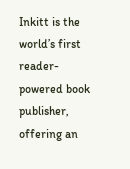Inkitt is the world’s first reader-powered book publisher, offering an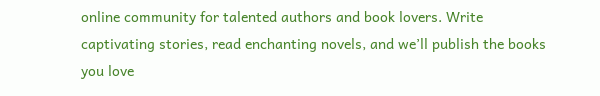online community for talented authors and book lovers. Write captivating stories, read enchanting novels, and we’ll publish the books you love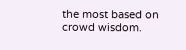the most based on crowd wisdom.